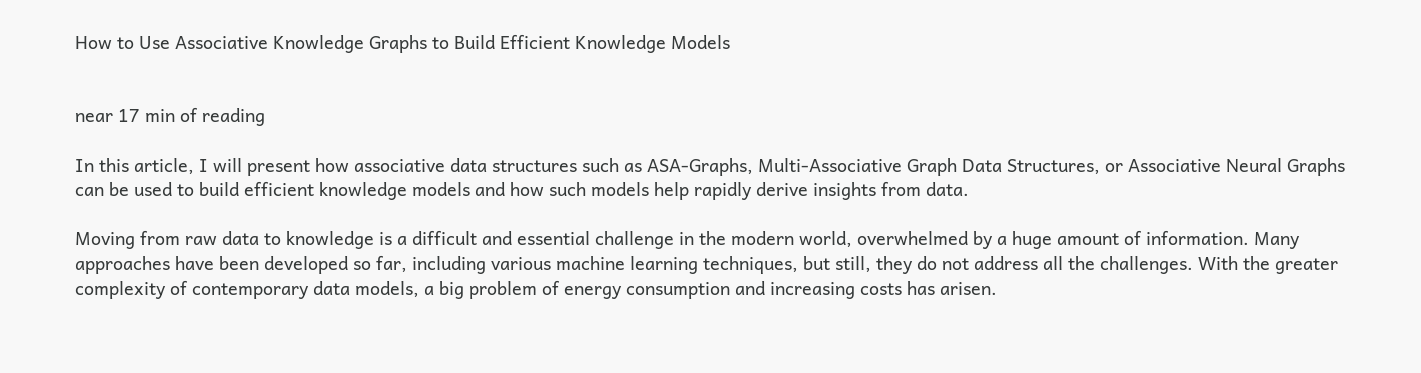How to Use Associative Knowledge Graphs to Build Efficient Knowledge Models


near 17 min of reading

In this article, I will present how associative data structures such as ASA-Graphs, Multi-Associative Graph Data Structures, or Associative Neural Graphs can be used to build efficient knowledge models and how such models help rapidly derive insights from data.

Moving from raw data to knowledge is a difficult and essential challenge in the modern world, overwhelmed by a huge amount of information. Many approaches have been developed so far, including various machine learning techniques, but still, they do not address all the challenges. With the greater complexity of contemporary data models, a big problem of energy consumption and increasing costs has arisen.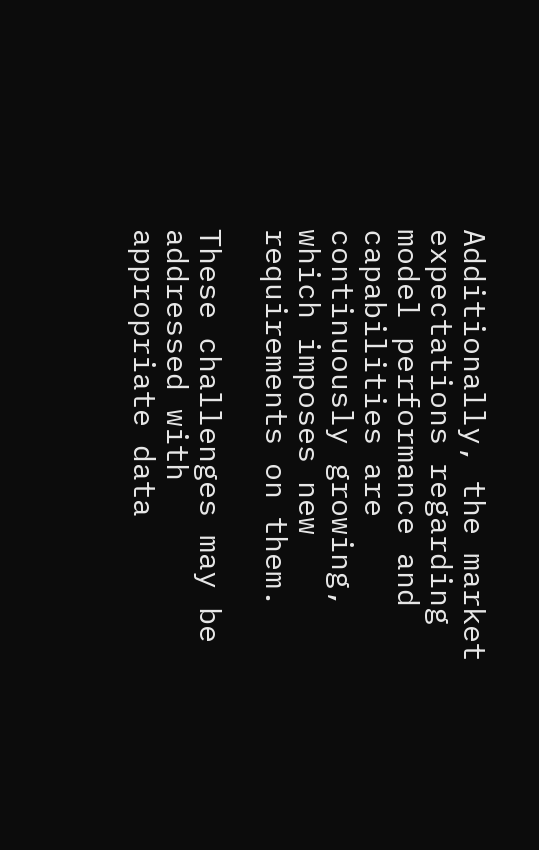Additionally, the market expectations regarding model performance and capabilities are continuously growing, which imposes new requirements on them.

These challenges may be addressed with appropriate data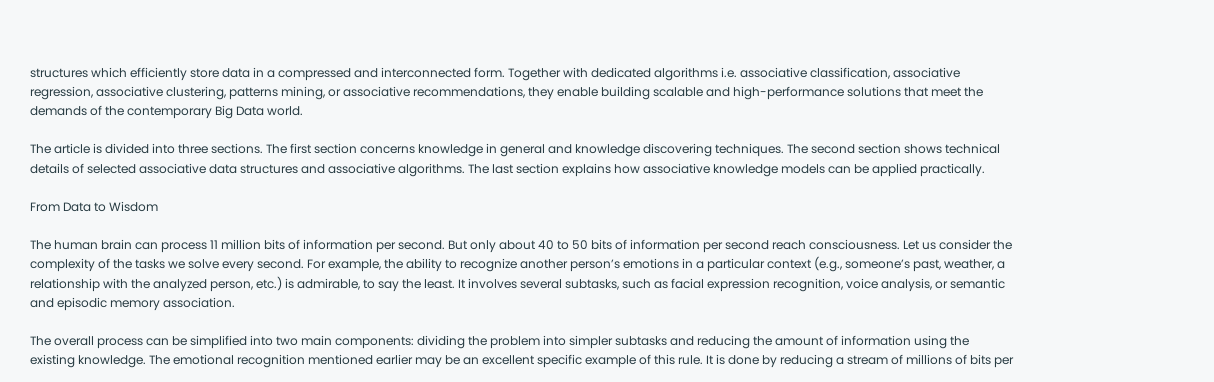structures which efficiently store data in a compressed and interconnected form. Together with dedicated algorithms i.e. associative classification, associative regression, associative clustering, patterns mining, or associative recommendations, they enable building scalable and high-performance solutions that meet the demands of the contemporary Big Data world.

The article is divided into three sections. The first section concerns knowledge in general and knowledge discovering techniques. The second section shows technical details of selected associative data structures and associative algorithms. The last section explains how associative knowledge models can be applied practically.

From Data to Wisdom

The human brain can process 11 million bits of information per second. But only about 40 to 50 bits of information per second reach consciousness. Let us consider the complexity of the tasks we solve every second. For example, the ability to recognize another person’s emotions in a particular context (e.g., someone’s past, weather, a relationship with the analyzed person, etc.) is admirable, to say the least. It involves several subtasks, such as facial expression recognition, voice analysis, or semantic and episodic memory association.

The overall process can be simplified into two main components: dividing the problem into simpler subtasks and reducing the amount of information using the existing knowledge. The emotional recognition mentioned earlier may be an excellent specific example of this rule. It is done by reducing a stream of millions of bits per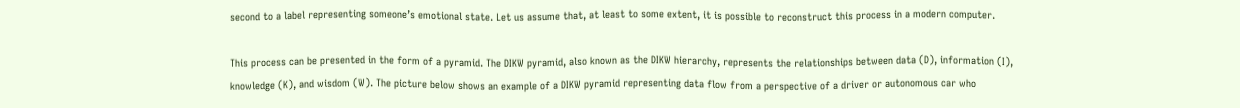second to a label representing someone’s emotional state. Let us assume that, at least to some extent, it is possible to reconstruct this process in a modern computer.

This process can be presented in the form of a pyramid. The DIKW pyramid, also known as the DIKW hierarchy, represents the relationships between data (D), information (I), knowledge (K), and wisdom (W). The picture below shows an example of a DIKW pyramid representing data flow from a perspective of a driver or autonomous car who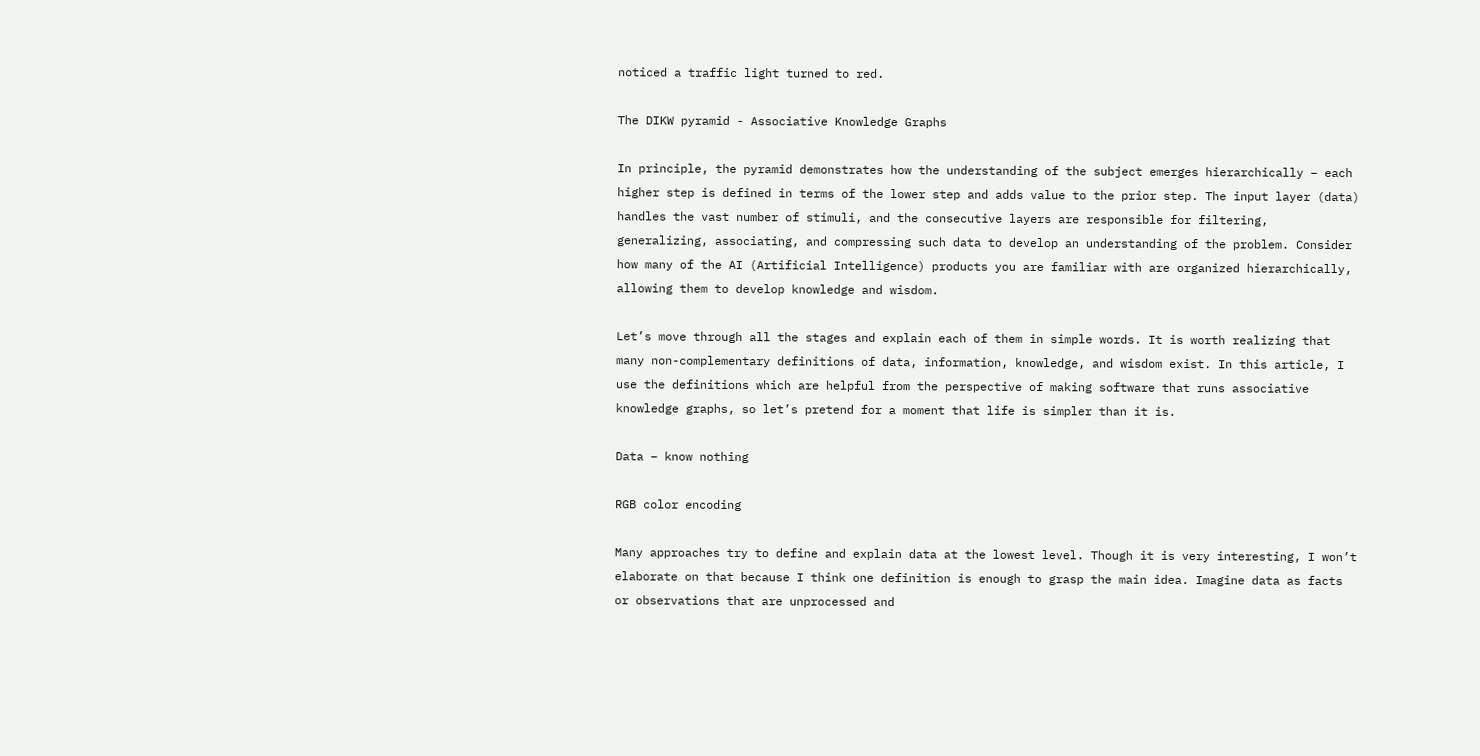noticed a traffic light turned to red.

The DIKW pyramid - Associative Knowledge Graphs

In principle, the pyramid demonstrates how the understanding of the subject emerges hierarchically – each higher step is defined in terms of the lower step and adds value to the prior step. The input layer (data) handles the vast number of stimuli, and the consecutive layers are responsible for filtering, generalizing, associating, and compressing such data to develop an understanding of the problem. Consider how many of the AI (Artificial Intelligence) products you are familiar with are organized hierarchically, allowing them to develop knowledge and wisdom.

Let’s move through all the stages and explain each of them in simple words. It is worth realizing that many non-complementary definitions of data, information, knowledge, and wisdom exist. In this article, I use the definitions which are helpful from the perspective of making software that runs associative knowledge graphs, so let’s pretend for a moment that life is simpler than it is.

Data – know nothing

RGB color encoding

Many approaches try to define and explain data at the lowest level. Though it is very interesting, I won’t elaborate on that because I think one definition is enough to grasp the main idea. Imagine data as facts or observations that are unprocessed and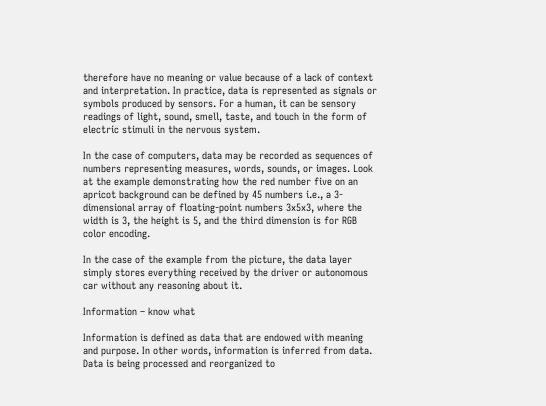therefore have no meaning or value because of a lack of context and interpretation. In practice, data is represented as signals or symbols produced by sensors. For a human, it can be sensory readings of light, sound, smell, taste, and touch in the form of electric stimuli in the nervous system.

In the case of computers, data may be recorded as sequences of numbers representing measures, words, sounds, or images. Look at the example demonstrating how the red number five on an apricot background can be defined by 45 numbers i.e., a 3-dimensional array of floating-point numbers 3x5x3, where the width is 3, the height is 5, and the third dimension is for RGB color encoding.

In the case of the example from the picture, the data layer simply stores everything received by the driver or autonomous car without any reasoning about it.

Information – know what

Information is defined as data that are endowed with meaning and purpose. In other words, information is inferred from data. Data is being processed and reorganized to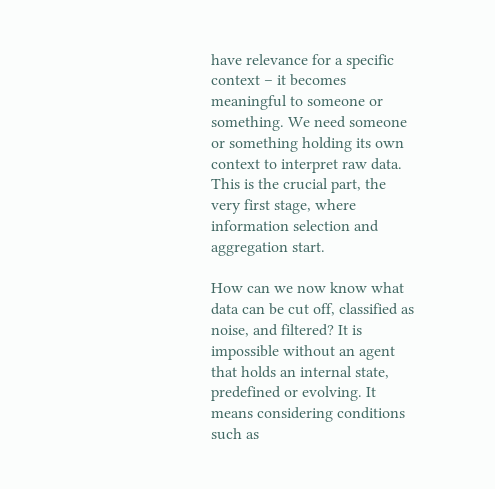have relevance for a specific context – it becomes meaningful to someone or something. We need someone or something holding its own context to interpret raw data. This is the crucial part, the very first stage, where information selection and aggregation start.

How can we now know what data can be cut off, classified as noise, and filtered? It is impossible without an agent that holds an internal state, predefined or evolving. It means considering conditions such as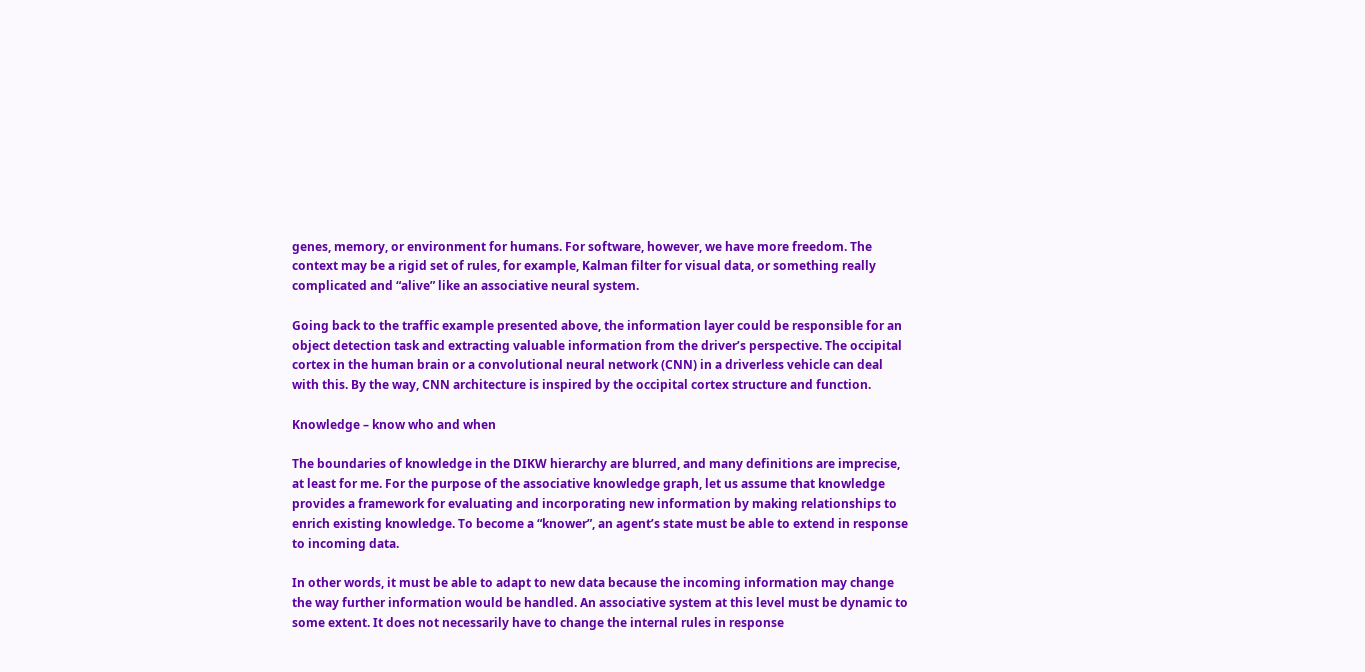genes, memory, or environment for humans. For software, however, we have more freedom. The context may be a rigid set of rules, for example, Kalman filter for visual data, or something really complicated and “alive” like an associative neural system.

Going back to the traffic example presented above, the information layer could be responsible for an object detection task and extracting valuable information from the driver’s perspective. The occipital cortex in the human brain or a convolutional neural network (CNN) in a driverless vehicle can deal with this. By the way, CNN architecture is inspired by the occipital cortex structure and function.

Knowledge – know who and when

The boundaries of knowledge in the DIKW hierarchy are blurred, and many definitions are imprecise, at least for me. For the purpose of the associative knowledge graph, let us assume that knowledge provides a framework for evaluating and incorporating new information by making relationships to enrich existing knowledge. To become a “knower”, an agent’s state must be able to extend in response to incoming data.

In other words, it must be able to adapt to new data because the incoming information may change the way further information would be handled. An associative system at this level must be dynamic to some extent. It does not necessarily have to change the internal rules in response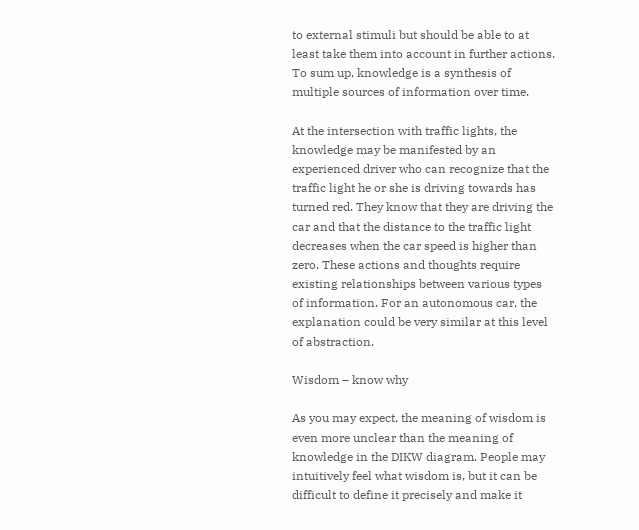to external stimuli but should be able to at least take them into account in further actions. To sum up, knowledge is a synthesis of multiple sources of information over time.

At the intersection with traffic lights, the knowledge may be manifested by an experienced driver who can recognize that the traffic light he or she is driving towards has turned red. They know that they are driving the car and that the distance to the traffic light decreases when the car speed is higher than zero. These actions and thoughts require existing relationships between various types of information. For an autonomous car, the explanation could be very similar at this level of abstraction.

Wisdom – know why

As you may expect, the meaning of wisdom is even more unclear than the meaning of knowledge in the DIKW diagram. People may intuitively feel what wisdom is, but it can be difficult to define it precisely and make it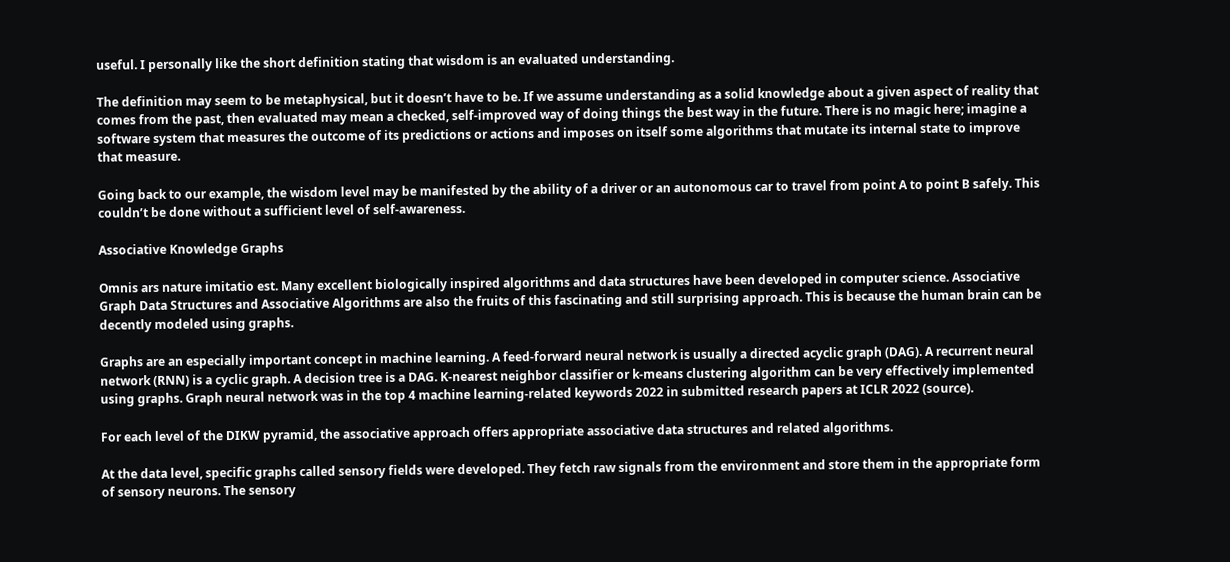useful. I personally like the short definition stating that wisdom is an evaluated understanding.

The definition may seem to be metaphysical, but it doesn’t have to be. If we assume understanding as a solid knowledge about a given aspect of reality that comes from the past, then evaluated may mean a checked, self-improved way of doing things the best way in the future. There is no magic here; imagine a software system that measures the outcome of its predictions or actions and imposes on itself some algorithms that mutate its internal state to improve that measure.

Going back to our example, the wisdom level may be manifested by the ability of a driver or an autonomous car to travel from point A to point B safely. This couldn’t be done without a sufficient level of self-awareness.

Associative Knowledge Graphs

Omnis ars nature imitatio est. Many excellent biologically inspired algorithms and data structures have been developed in computer science. Associative Graph Data Structures and Associative Algorithms are also the fruits of this fascinating and still surprising approach. This is because the human brain can be decently modeled using graphs.

Graphs are an especially important concept in machine learning. A feed-forward neural network is usually a directed acyclic graph (DAG). A recurrent neural network (RNN) is a cyclic graph. A decision tree is a DAG. K-nearest neighbor classifier or k-means clustering algorithm can be very effectively implemented using graphs. Graph neural network was in the top 4 machine learning-related keywords 2022 in submitted research papers at ICLR 2022 (source).

For each level of the DIKW pyramid, the associative approach offers appropriate associative data structures and related algorithms.

At the data level, specific graphs called sensory fields were developed. They fetch raw signals from the environment and store them in the appropriate form of sensory neurons. The sensory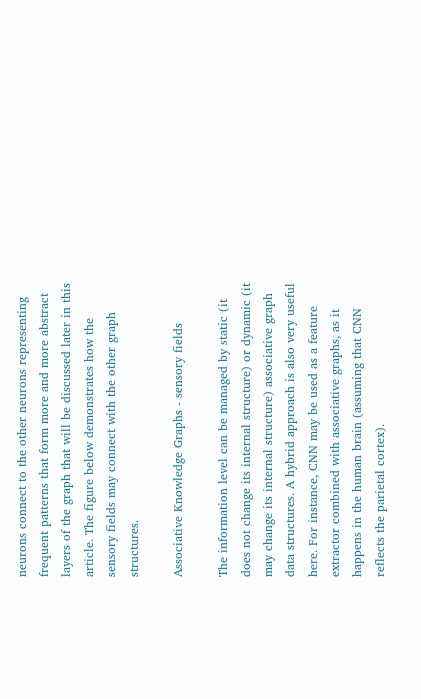neurons connect to the other neurons representing frequent patterns that form more and more abstract layers of the graph that will be discussed later in this article. The figure below demonstrates how the sensory fields may connect with the other graph structures.

Associative Knowledge Graphs - sensory fields

The information level can be managed by static (it does not change its internal structure) or dynamic (it may change its internal structure) associative graph data structures. A hybrid approach is also very useful here. For instance, CNN may be used as a feature extractor combined with associative graphs, as it happens in the human brain (assuming that CNN reflects the parietal cortex).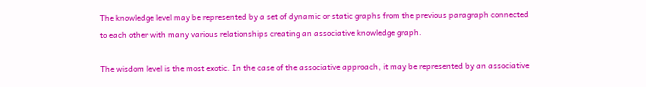The knowledge level may be represented by a set of dynamic or static graphs from the previous paragraph connected to each other with many various relationships creating an associative knowledge graph.

The wisdom level is the most exotic. In the case of the associative approach, it may be represented by an associative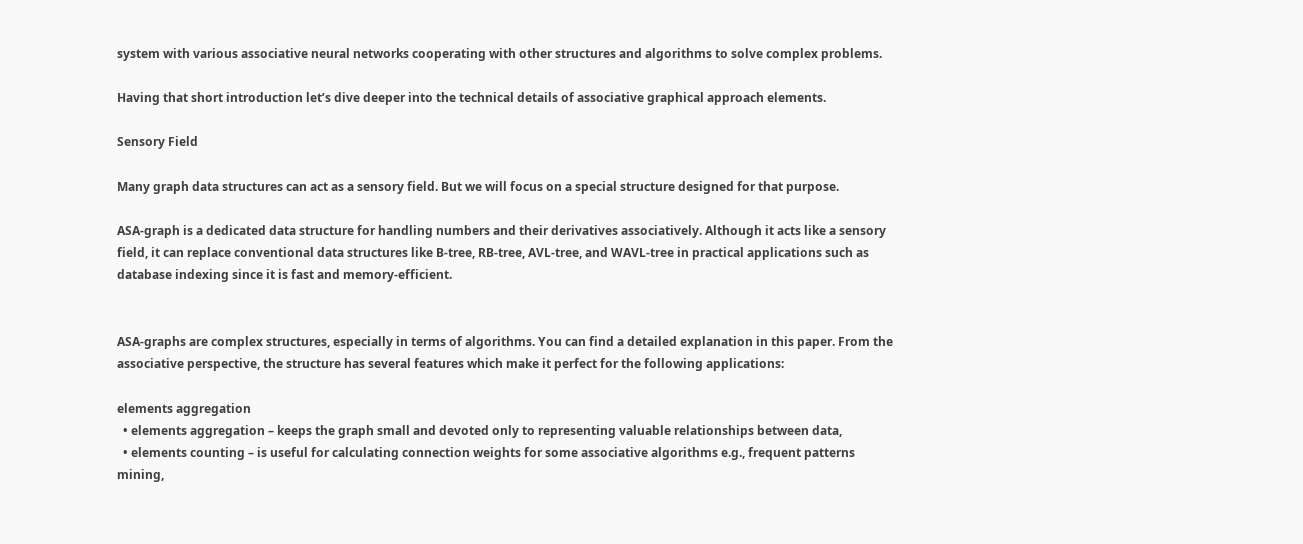system with various associative neural networks cooperating with other structures and algorithms to solve complex problems.

Having that short introduction let’s dive deeper into the technical details of associative graphical approach elements.

Sensory Field

Many graph data structures can act as a sensory field. But we will focus on a special structure designed for that purpose.

ASA-graph is a dedicated data structure for handling numbers and their derivatives associatively. Although it acts like a sensory field, it can replace conventional data structures like B-tree, RB-tree, AVL-tree, and WAVL-tree in practical applications such as database indexing since it is fast and memory-efficient.


ASA-graphs are complex structures, especially in terms of algorithms. You can find a detailed explanation in this paper. From the associative perspective, the structure has several features which make it perfect for the following applications:

elements aggregation
  • elements aggregation – keeps the graph small and devoted only to representing valuable relationships between data,
  • elements counting – is useful for calculating connection weights for some associative algorithms e.g., frequent patterns mining,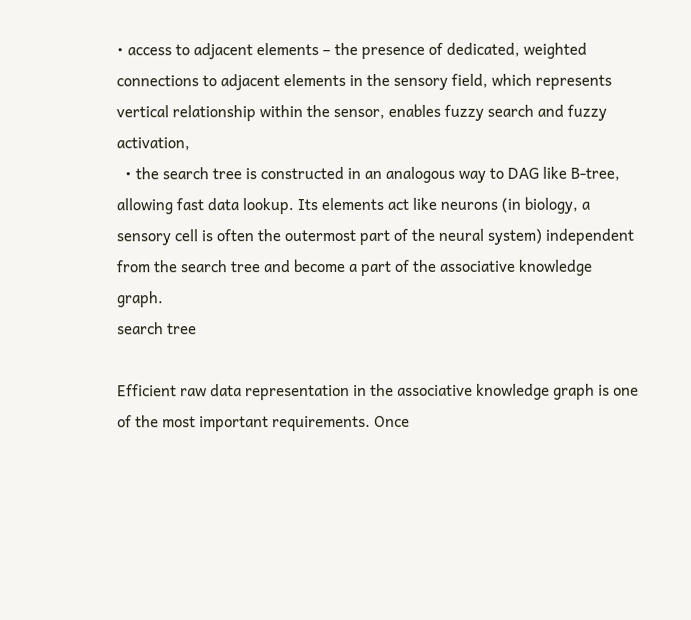• access to adjacent elements – the presence of dedicated, weighted connections to adjacent elements in the sensory field, which represents vertical relationship within the sensor, enables fuzzy search and fuzzy activation,
  • the search tree is constructed in an analogous way to DAG like B-tree, allowing fast data lookup. Its elements act like neurons (in biology, a sensory cell is often the outermost part of the neural system) independent from the search tree and become a part of the associative knowledge graph.
search tree

Efficient raw data representation in the associative knowledge graph is one of the most important requirements. Once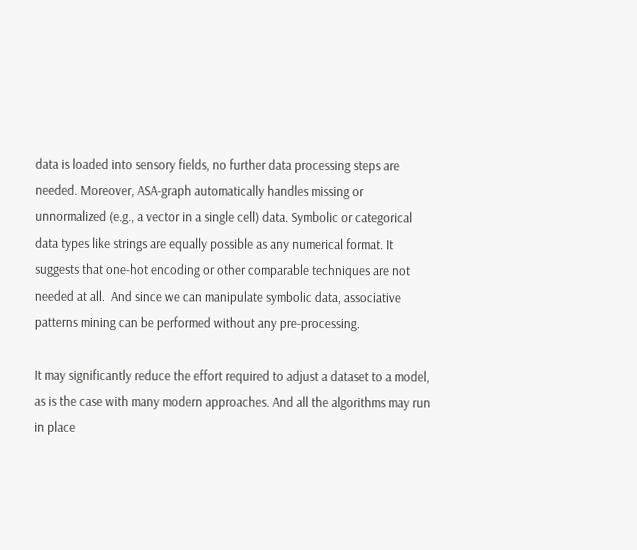data is loaded into sensory fields, no further data processing steps are needed. Moreover, ASA-graph automatically handles missing or unnormalized (e.g., a vector in a single cell) data. Symbolic or categorical data types like strings are equally possible as any numerical format. It suggests that one-hot encoding or other comparable techniques are not needed at all.  And since we can manipulate symbolic data, associative patterns mining can be performed without any pre-processing.

It may significantly reduce the effort required to adjust a dataset to a model, as is the case with many modern approaches. And all the algorithms may run in place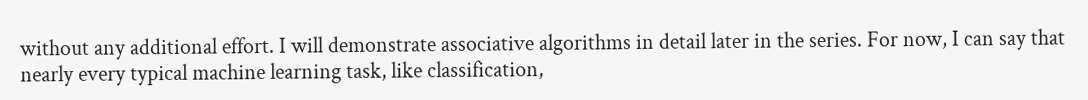without any additional effort. I will demonstrate associative algorithms in detail later in the series. For now, I can say that nearly every typical machine learning task, like classification,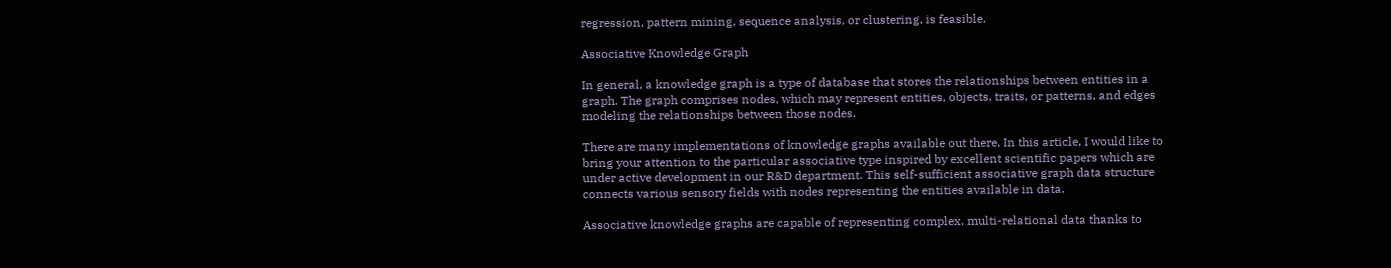regression, pattern mining, sequence analysis, or clustering, is feasible.

Associative Knowledge Graph

In general, a knowledge graph is a type of database that stores the relationships between entities in a graph. The graph comprises nodes, which may represent entities, objects, traits, or patterns, and edges modeling the relationships between those nodes.

There are many implementations of knowledge graphs available out there. In this article, I would like to bring your attention to the particular associative type inspired by excellent scientific papers which are under active development in our R&D department. This self-sufficient associative graph data structure connects various sensory fields with nodes representing the entities available in data.

Associative knowledge graphs are capable of representing complex, multi-relational data thanks to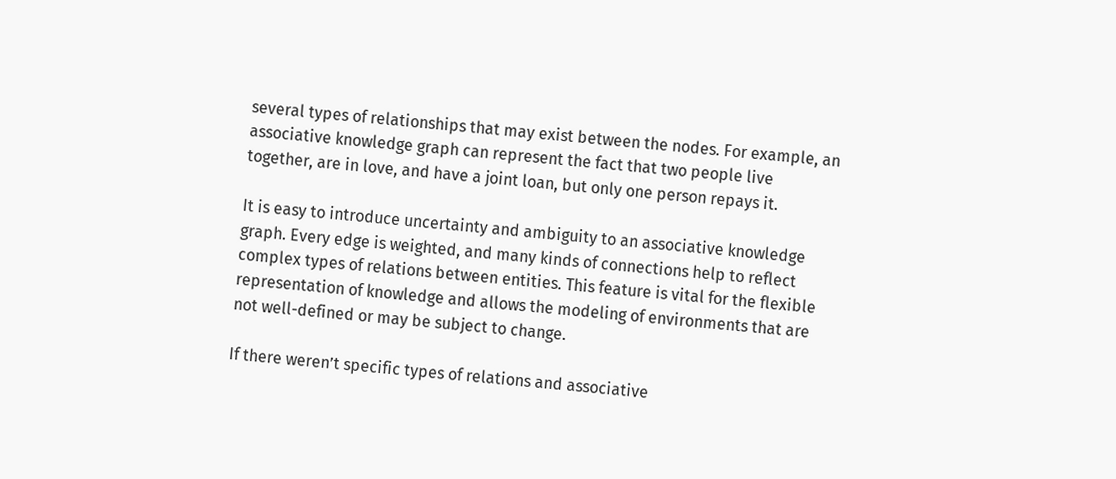several types of relationships that may exist between the nodes. For example, an associative knowledge graph can represent the fact that two people live together, are in love, and have a joint loan, but only one person repays it.

It is easy to introduce uncertainty and ambiguity to an associative knowledge graph. Every edge is weighted, and many kinds of connections help to reflect complex types of relations between entities. This feature is vital for the flexible representation of knowledge and allows the modeling of environments that are not well-defined or may be subject to change.

If there weren’t specific types of relations and associative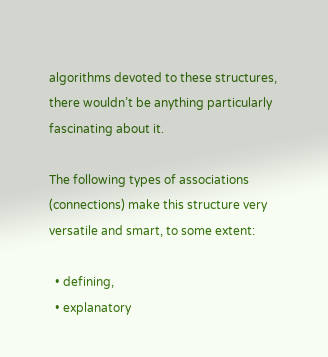algorithms devoted to these structures, there wouldn’t be anything particularly fascinating about it.

The following types of associations (connections) make this structure very versatile and smart, to some extent:

  • defining,
  • explanatory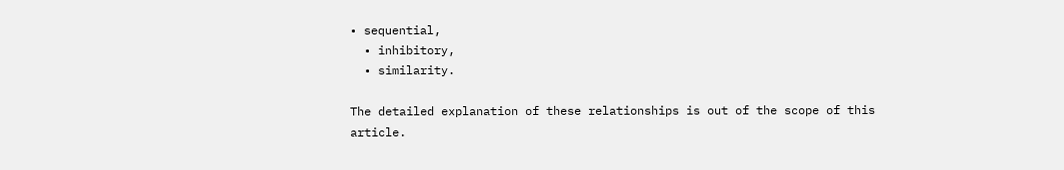• sequential,
  • inhibitory,
  • similarity.

The detailed explanation of these relationships is out of the scope of this article.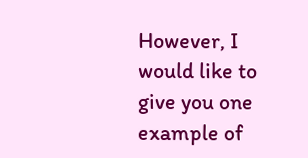However, I would like to give you one example of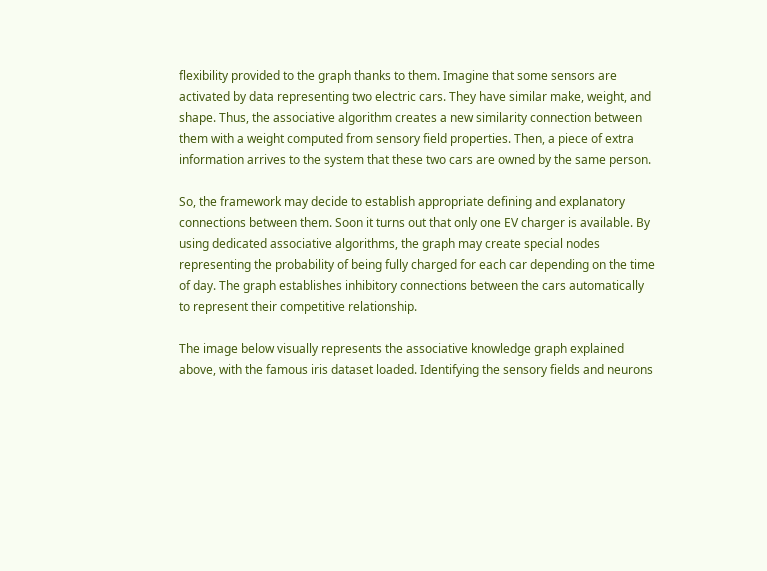flexibility provided to the graph thanks to them. Imagine that some sensors are activated by data representing two electric cars. They have similar make, weight, and shape. Thus, the associative algorithm creates a new similarity connection between them with a weight computed from sensory field properties. Then, a piece of extra information arrives to the system that these two cars are owned by the same person.

So, the framework may decide to establish appropriate defining and explanatory connections between them. Soon it turns out that only one EV charger is available. By using dedicated associative algorithms, the graph may create special nodes representing the probability of being fully charged for each car depending on the time of day. The graph establishes inhibitory connections between the cars automatically to represent their competitive relationship.

The image below visually represents the associative knowledge graph explained above, with the famous iris dataset loaded. Identifying the sensory fields and neurons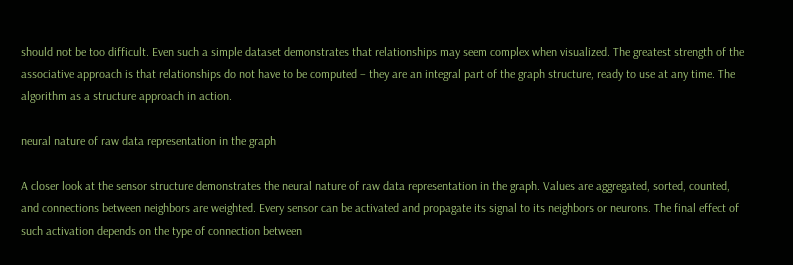should not be too difficult. Even such a simple dataset demonstrates that relationships may seem complex when visualized. The greatest strength of the associative approach is that relationships do not have to be computed – they are an integral part of the graph structure, ready to use at any time. The algorithm as a structure approach in action.

neural nature of raw data representation in the graph

A closer look at the sensor structure demonstrates the neural nature of raw data representation in the graph. Values are aggregated, sorted, counted, and connections between neighbors are weighted. Every sensor can be activated and propagate its signal to its neighbors or neurons. The final effect of such activation depends on the type of connection between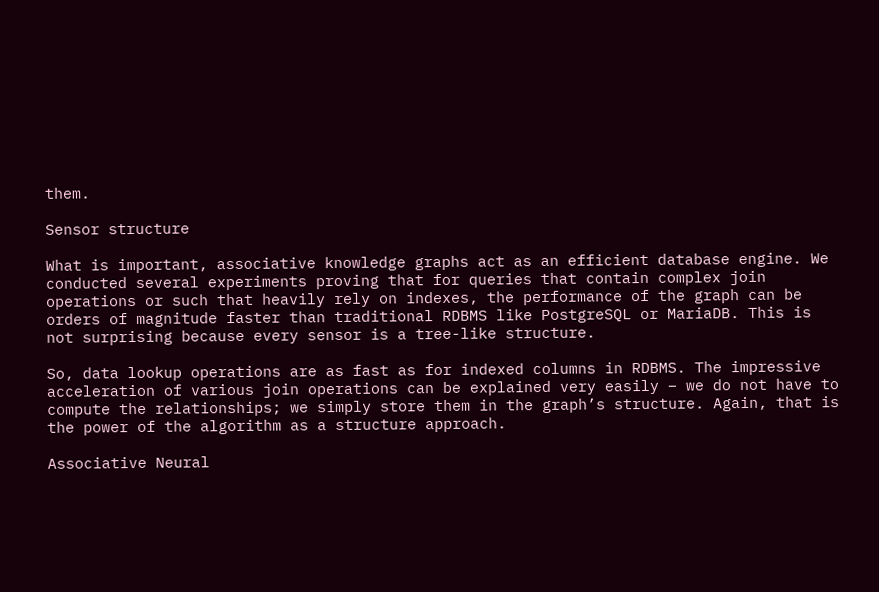them.

Sensor structure

What is important, associative knowledge graphs act as an efficient database engine. We conducted several experiments proving that for queries that contain complex join operations or such that heavily rely on indexes, the performance of the graph can be orders of magnitude faster than traditional RDBMS like PostgreSQL or MariaDB. This is not surprising because every sensor is a tree-like structure.

So, data lookup operations are as fast as for indexed columns in RDBMS. The impressive acceleration of various join operations can be explained very easily – we do not have to compute the relationships; we simply store them in the graph’s structure. Again, that is the power of the algorithm as a structure approach.

Associative Neural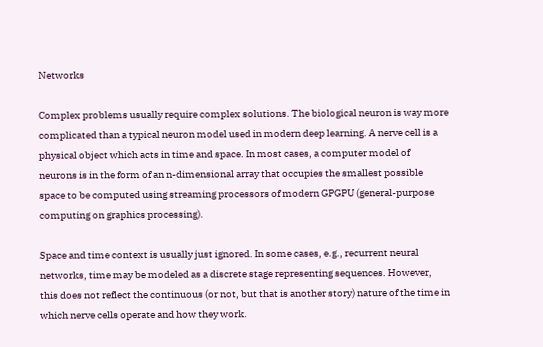Networks

Complex problems usually require complex solutions. The biological neuron is way more complicated than a typical neuron model used in modern deep learning. A nerve cell is a physical object which acts in time and space. In most cases, a computer model of neurons is in the form of an n-dimensional array that occupies the smallest possible space to be computed using streaming processors of modern GPGPU (general-purpose computing on graphics processing).

Space and time context is usually just ignored. In some cases, e.g., recurrent neural networks, time may be modeled as a discrete stage representing sequences. However, this does not reflect the continuous (or not, but that is another story) nature of the time in which nerve cells operate and how they work.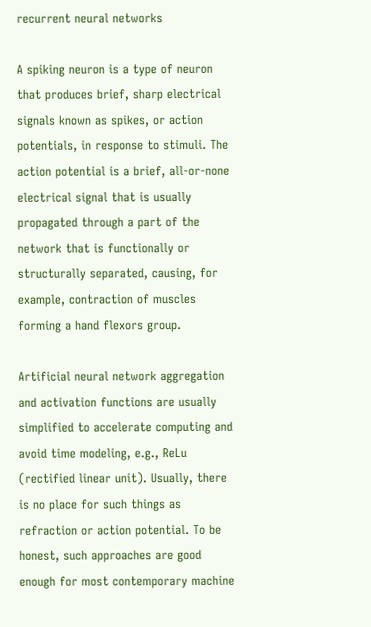recurrent neural networks

A spiking neuron is a type of neuron that produces brief, sharp electrical signals known as spikes, or action potentials, in response to stimuli. The action potential is a brief, all-or-none electrical signal that is usually propagated through a part of the network that is functionally or structurally separated, causing, for example, contraction of muscles forming a hand flexors group.

Artificial neural network aggregation and activation functions are usually simplified to accelerate computing and avoid time modeling, e.g., ReLu (rectified linear unit). Usually, there is no place for such things as refraction or action potential. To be honest, such approaches are good enough for most contemporary machine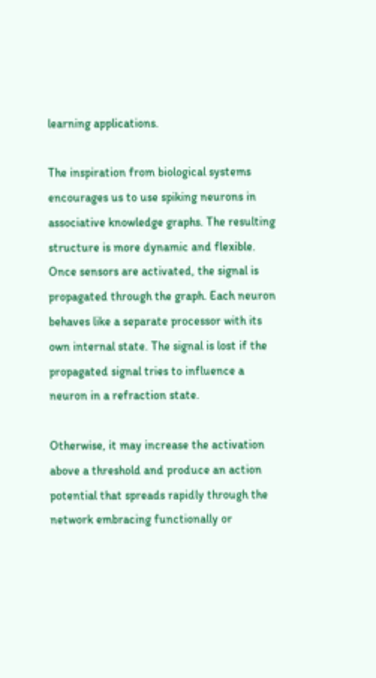learning applications.

The inspiration from biological systems encourages us to use spiking neurons in associative knowledge graphs. The resulting structure is more dynamic and flexible. Once sensors are activated, the signal is propagated through the graph. Each neuron behaves like a separate processor with its own internal state. The signal is lost if the propagated signal tries to influence a neuron in a refraction state.

Otherwise, it may increase the activation above a threshold and produce an action potential that spreads rapidly through the network embracing functionally or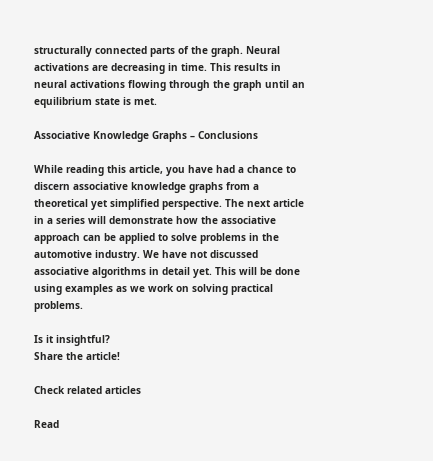structurally connected parts of the graph. Neural activations are decreasing in time. This results in neural activations flowing through the graph until an equilibrium state is met.

Associative Knowledge Graphs – Conclusions

While reading this article, you have had a chance to discern associative knowledge graphs from a theoretical yet simplified perspective. The next article in a series will demonstrate how the associative approach can be applied to solve problems in the automotive industry. We have not discussed associative algorithms in detail yet. This will be done using examples as we work on solving practical problems.

Is it insightful?
Share the article!

Check related articles

Read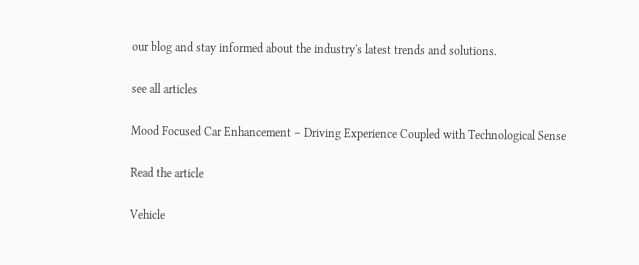our blog and stay informed about the industry's latest trends and solutions.

see all articles

Mood Focused Car Enhancement – Driving Experience Coupled with Technological Sense

Read the article

Vehicle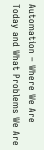Automation – Where We Are Today and What Problems We Are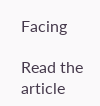Facing

Read the article